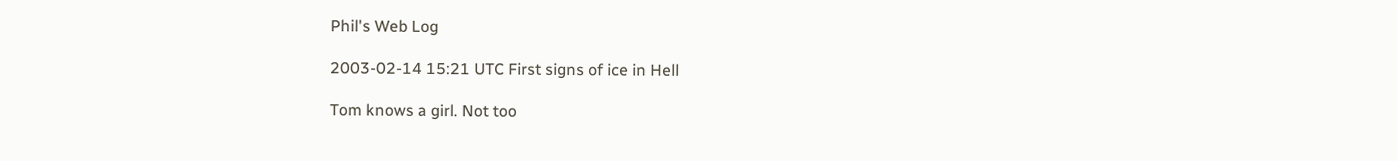Phil's Web Log

2003-02-14 15:21 UTC First signs of ice in Hell

Tom knows a girl. Not too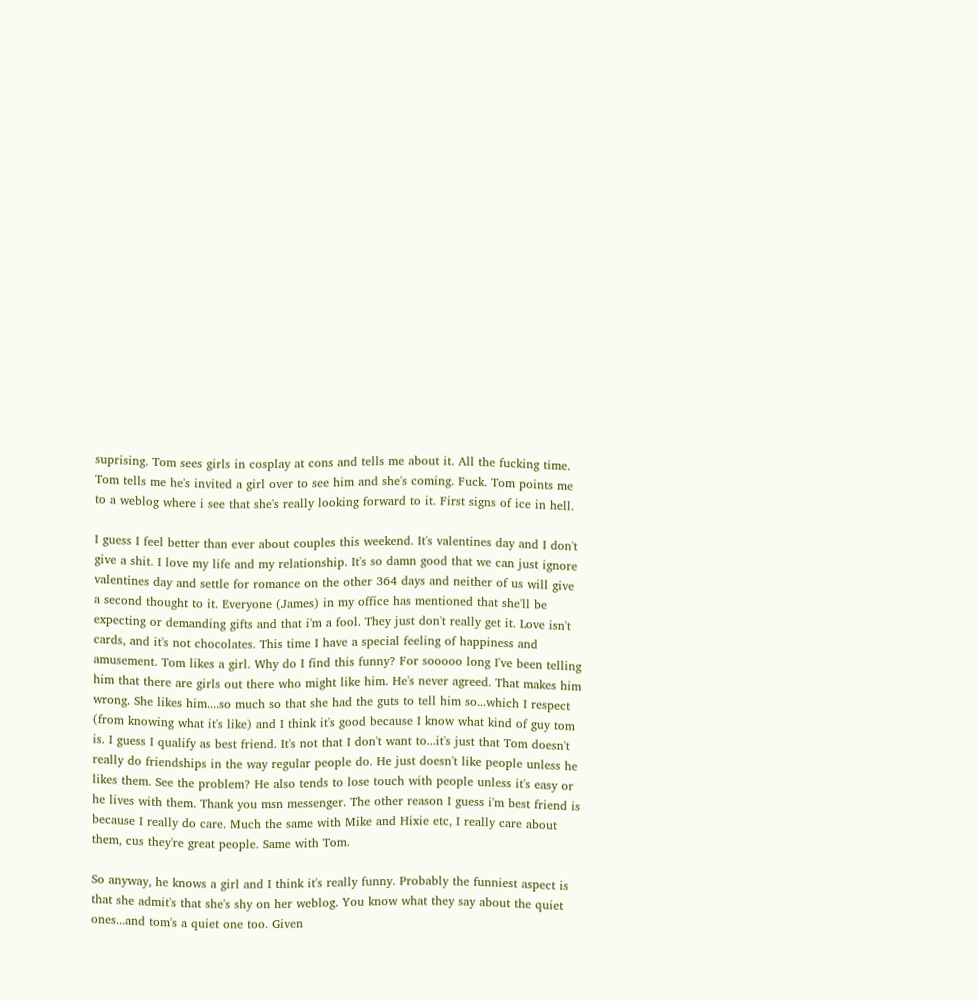suprising. Tom sees girls in cosplay at cons and tells me about it. All the fucking time. Tom tells me he's invited a girl over to see him and she's coming. Fuck. Tom points me to a weblog where i see that she's really looking forward to it. First signs of ice in hell.

I guess I feel better than ever about couples this weekend. It's valentines day and I don't give a shit. I love my life and my relationship. It's so damn good that we can just ignore valentines day and settle for romance on the other 364 days and neither of us will give a second thought to it. Everyone (James) in my office has mentioned that she'll be expecting or demanding gifts and that i'm a fool. They just don't really get it. Love isn't cards, and it's not chocolates. This time I have a special feeling of happiness and amusement. Tom likes a girl. Why do I find this funny? For sooooo long I've been telling him that there are girls out there who might like him. He's never agreed. That makes him wrong. She likes him....so much so that she had the guts to tell him so...which I respect (from knowing what it's like) and I think it's good because I know what kind of guy tom is. I guess I qualify as best friend. It's not that I don't want to...it's just that Tom doesn't really do friendships in the way regular people do. He just doesn't like people unless he likes them. See the problem? He also tends to lose touch with people unless it's easy or he lives with them. Thank you msn messenger. The other reason I guess i'm best friend is because I really do care. Much the same with Mike and Hixie etc, I really care about them, cus they're great people. Same with Tom.

So anyway, he knows a girl and I think it's really funny. Probably the funniest aspect is that she admit's that she's shy on her weblog. You know what they say about the quiet ones...and tom's a quiet one too. Given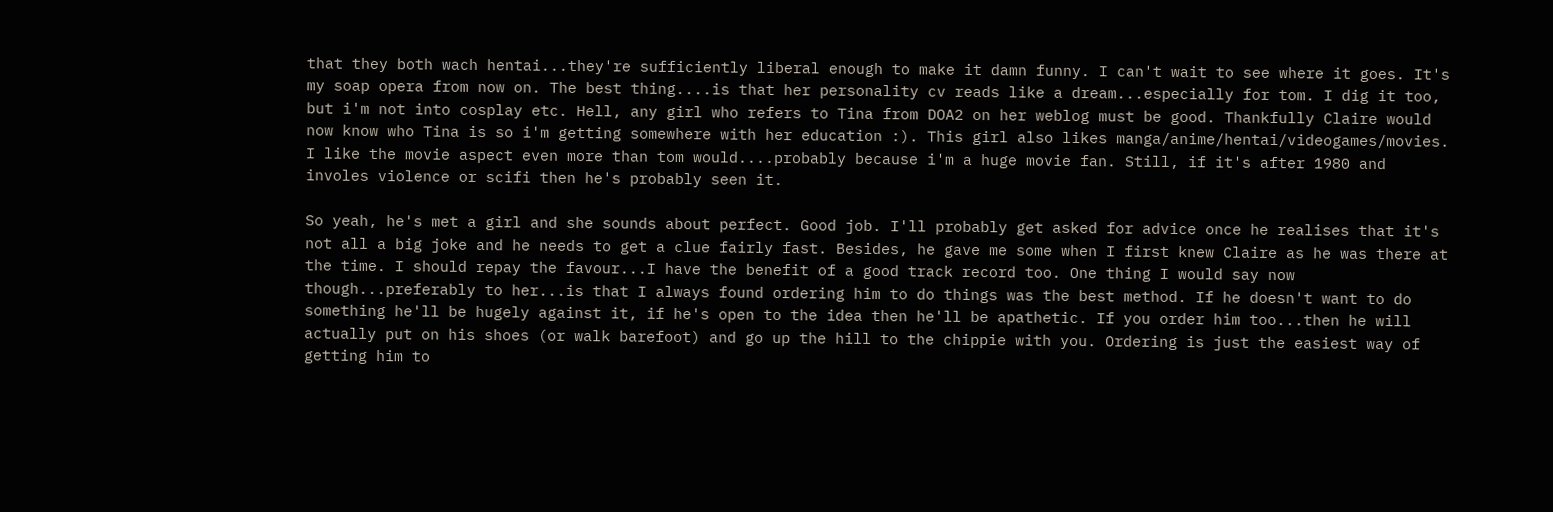that they both wach hentai...they're sufficiently liberal enough to make it damn funny. I can't wait to see where it goes. It's my soap opera from now on. The best thing....is that her personality cv reads like a dream...especially for tom. I dig it too, but i'm not into cosplay etc. Hell, any girl who refers to Tina from DOA2 on her weblog must be good. Thankfully Claire would now know who Tina is so i'm getting somewhere with her education :). This girl also likes manga/anime/hentai/videogames/movies. I like the movie aspect even more than tom would....probably because i'm a huge movie fan. Still, if it's after 1980 and involes violence or scifi then he's probably seen it.

So yeah, he's met a girl and she sounds about perfect. Good job. I'll probably get asked for advice once he realises that it's not all a big joke and he needs to get a clue fairly fast. Besides, he gave me some when I first knew Claire as he was there at the time. I should repay the favour...I have the benefit of a good track record too. One thing I would say now though...preferably to her...is that I always found ordering him to do things was the best method. If he doesn't want to do something he'll be hugely against it, if he's open to the idea then he'll be apathetic. If you order him too...then he will actually put on his shoes (or walk barefoot) and go up the hill to the chippie with you. Ordering is just the easiest way of getting him to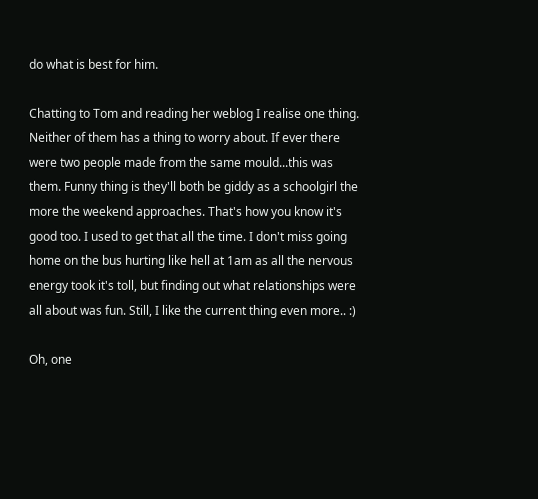do what is best for him.

Chatting to Tom and reading her weblog I realise one thing. Neither of them has a thing to worry about. If ever there were two people made from the same mould...this was them. Funny thing is they'll both be giddy as a schoolgirl the more the weekend approaches. That's how you know it's good too. I used to get that all the time. I don't miss going home on the bus hurting like hell at 1am as all the nervous energy took it's toll, but finding out what relationships were all about was fun. Still, I like the current thing even more.. :)

Oh, one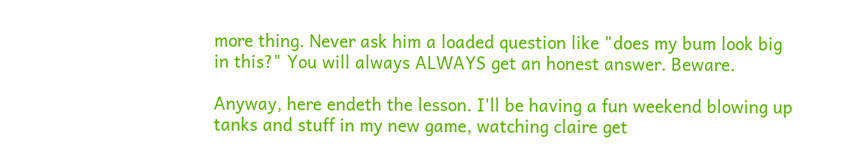more thing. Never ask him a loaded question like "does my bum look big in this?" You will always ALWAYS get an honest answer. Beware.

Anyway, here endeth the lesson. I'll be having a fun weekend blowing up tanks and stuff in my new game, watching claire get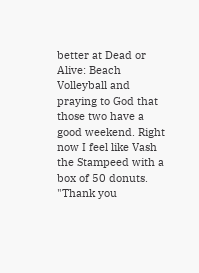better at Dead or Alive: Beach Volleyball and praying to God that those two have a good weekend. Right now I feel like Vash the Stampeed with a box of 50 donuts. "Thank you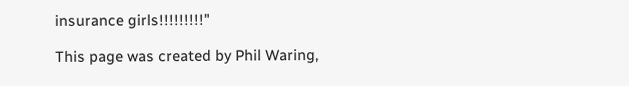insurance girls!!!!!!!!!"

This page was created by Phil Waring,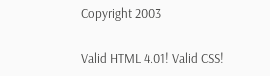Copyright 2003

Valid HTML 4.01! Valid CSS!